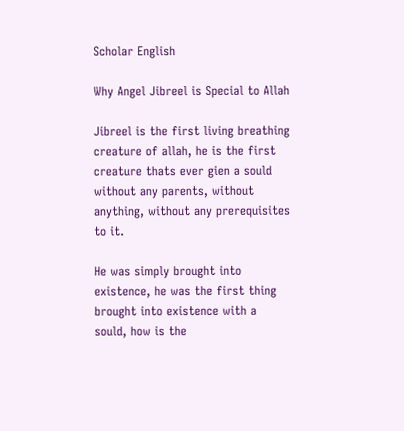Scholar English

Why Angel Jibreel is Special to Allah

Jibreel is the first living breathing creature of allah, he is the first creature thats ever gien a sould without any parents, without anything, without any prerequisites to it.

He was simply brought into existence, he was the first thing brought into existence with a sould, how is the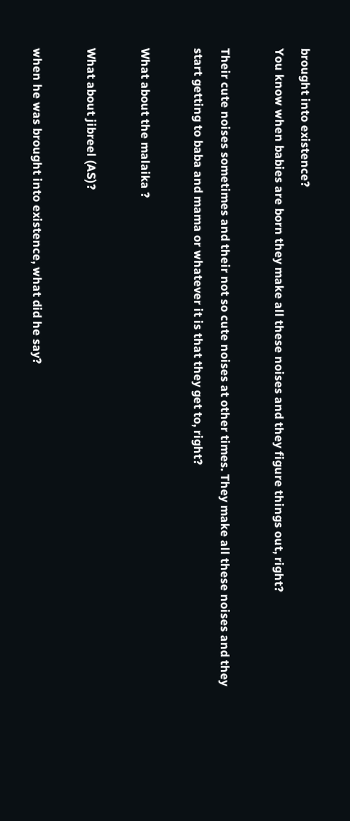brought into existence?
You know when babies are born they make all these noises and they figure things out, right?

Their cute noises sometimes and their not so cute noises at other times. They make all these noises and they start getting to baba and mama or whatever it is that they get to, right?

What about the malaika ?

What about jibreel (AS)?

when he was brought into existence, what did he say?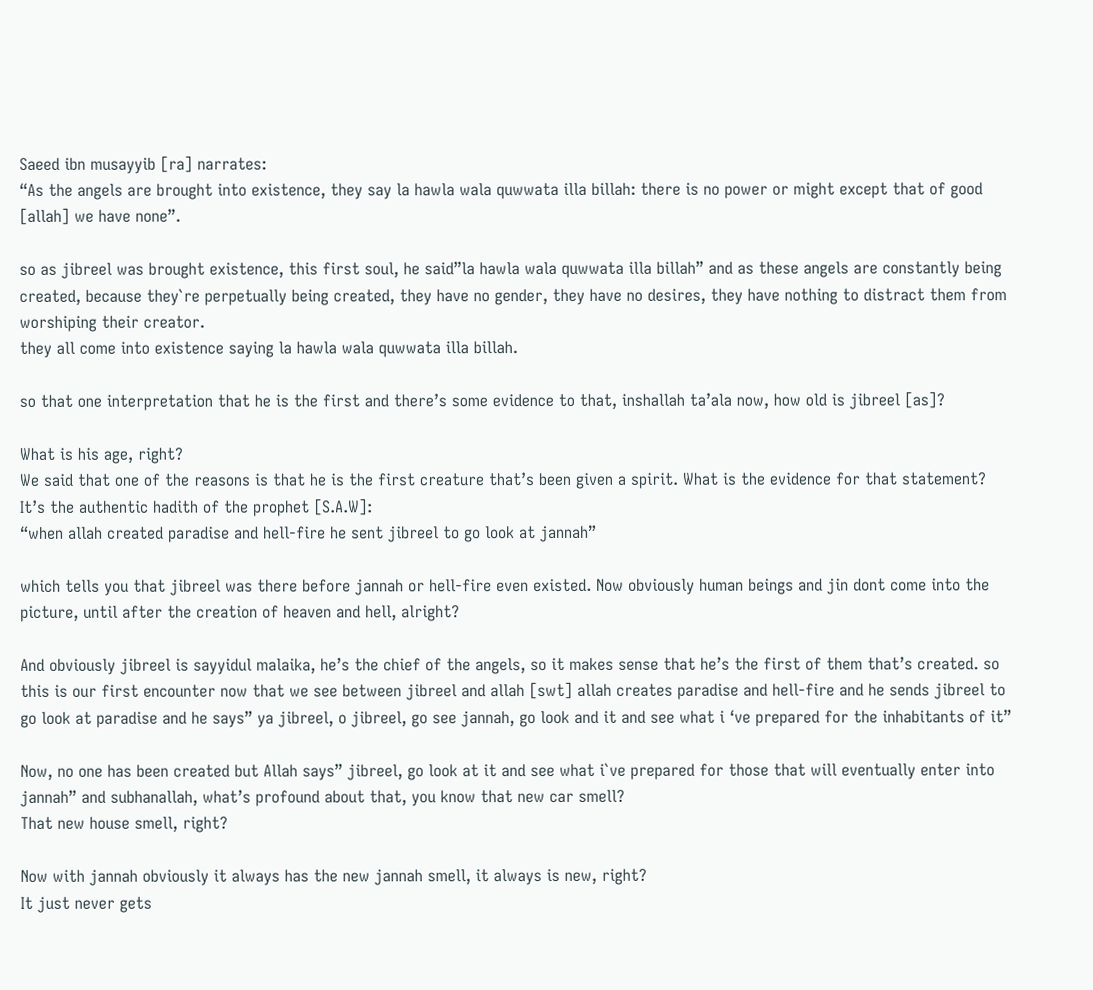Saeed ibn musayyib [ra] narrates:
“As the angels are brought into existence, they say la hawla wala quwwata illa billah: there is no power or might except that of good [allah] we have none”.

so as jibreel was brought existence, this first soul, he said”la hawla wala quwwata illa billah” and as these angels are constantly being created, because they`re perpetually being created, they have no gender, they have no desires, they have nothing to distract them from worshiping their creator.
they all come into existence saying la hawla wala quwwata illa billah.

so that one interpretation that he is the first and there’s some evidence to that, inshallah ta’ala now, how old is jibreel [as]?

What is his age, right?
We said that one of the reasons is that he is the first creature that’s been given a spirit. What is the evidence for that statement?
It’s the authentic hadith of the prophet [S.A.W]:
“when allah created paradise and hell-fire he sent jibreel to go look at jannah”

which tells you that jibreel was there before jannah or hell-fire even existed. Now obviously human beings and jin dont come into the picture, until after the creation of heaven and hell, alright?

And obviously jibreel is sayyidul malaika, he’s the chief of the angels, so it makes sense that he’s the first of them that’s created. so this is our first encounter now that we see between jibreel and allah [swt] allah creates paradise and hell-fire and he sends jibreel to go look at paradise and he says” ya jibreel, o jibreel, go see jannah, go look and it and see what i ‘ve prepared for the inhabitants of it”

Now, no one has been created but Allah says” jibreel, go look at it and see what i`ve prepared for those that will eventually enter into jannah” and subhanallah, what’s profound about that, you know that new car smell?
That new house smell, right?

Now with jannah obviously it always has the new jannah smell, it always is new, right?
It just never gets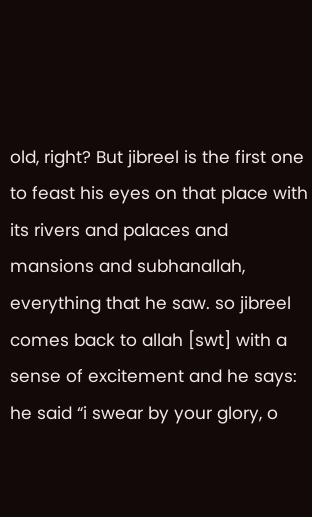old, right? But jibreel is the first one to feast his eyes on that place with its rivers and palaces and mansions and subhanallah, everything that he saw. so jibreel comes back to allah [swt] with a sense of excitement and he says: he said “i swear by your glory, o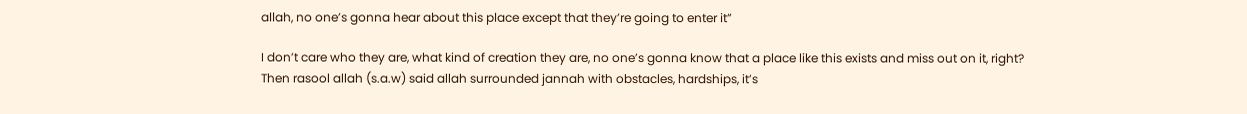allah, no one’s gonna hear about this place except that they’re going to enter it”

I don’t care who they are, what kind of creation they are, no one’s gonna know that a place like this exists and miss out on it, right?
Then rasool allah (s.a.w) said allah surrounded jannah with obstacles, hardships, it’s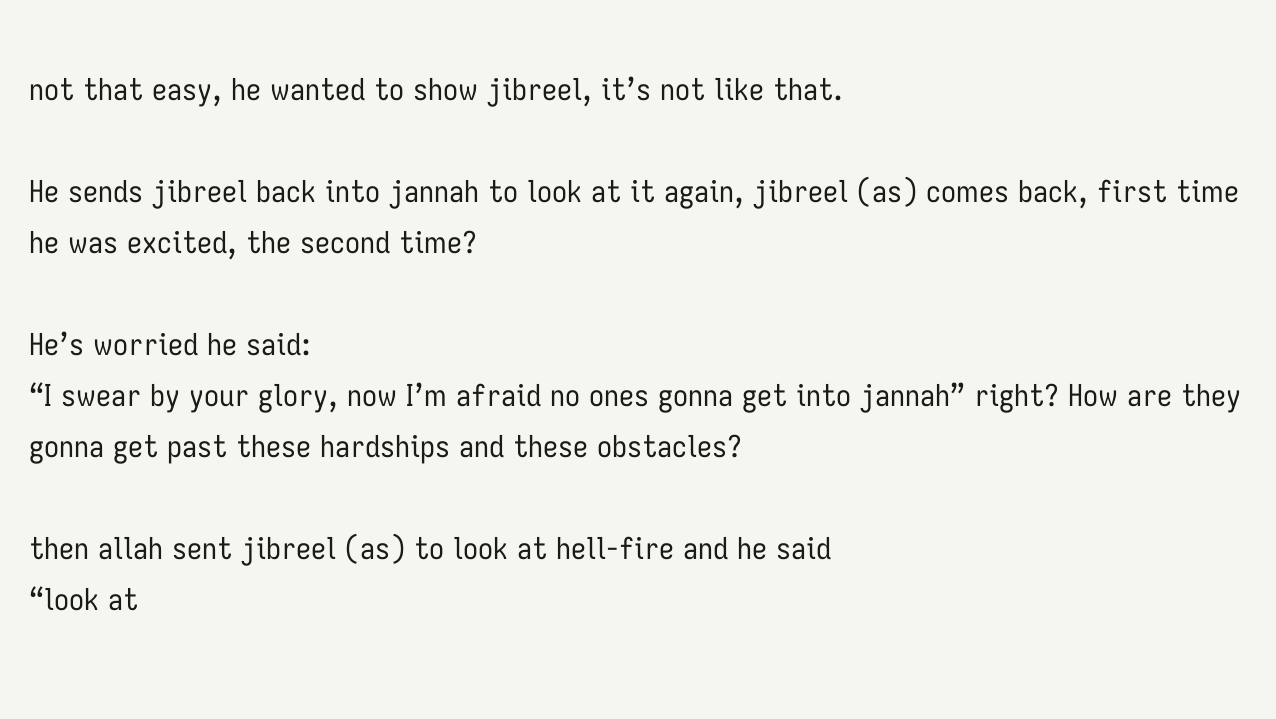not that easy, he wanted to show jibreel, it’s not like that.

He sends jibreel back into jannah to look at it again, jibreel (as) comes back, first time he was excited, the second time?

He’s worried he said:
“I swear by your glory, now I’m afraid no ones gonna get into jannah” right? How are they gonna get past these hardships and these obstacles?

then allah sent jibreel (as) to look at hell-fire and he said
“look at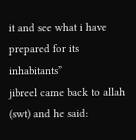it and see what i have prepared for its inhabitants”
jibreel came back to allah (swt) and he said: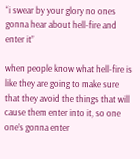“i swear by your glory no ones gonna hear about hell-fire and enter it”

when people know what hell-fire is like they are going to make sure that they avoid the things that will cause them enter into it, so one one’s gonna enter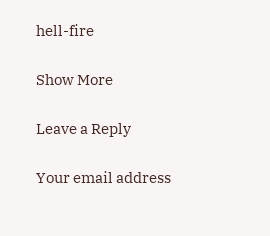hell-fire

Show More

Leave a Reply

Your email address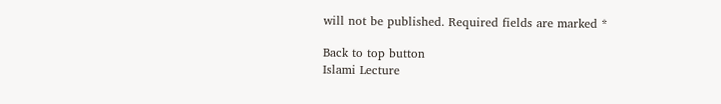will not be published. Required fields are marked *

Back to top button
Islami Lecture